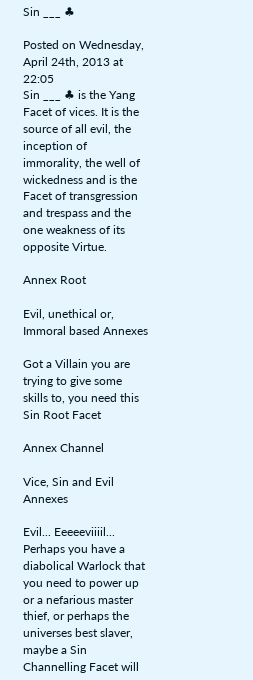Sin ___ ♣

Posted on Wednesday, April 24th, 2013 at 22:05
Sin ___ ♣ is the Yang Facet of vices. It is the source of all evil, the inception of immorality, the well of wickedness and is the Facet of transgression and trespass and the one weakness of its opposite Virtue.

Annex Root

Evil, unethical or, Immoral based Annexes

Got a Villain you are trying to give some skills to, you need this Sin Root Facet

Annex Channel

Vice, Sin and Evil Annexes

Evil... Eeeeeviiiil... Perhaps you have a diabolical Warlock that you need to power up or a nefarious master thief, or perhaps the universes best slaver, maybe a Sin Channelling Facet will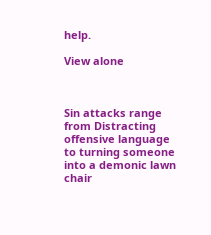help.

View alone



Sin attacks range from Distracting offensive language to turning someone into a demonic lawn chair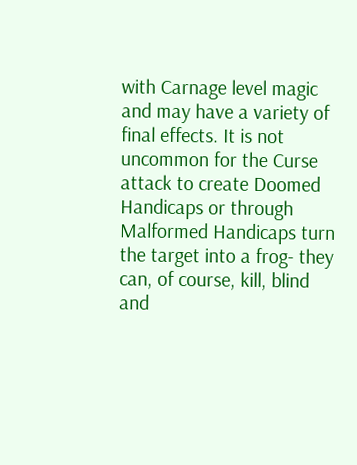with Carnage level magic and may have a variety of final effects. It is not uncommon for the Curse attack to create Doomed Handicaps or through Malformed Handicaps turn the target into a frog- they can, of course, kill, blind and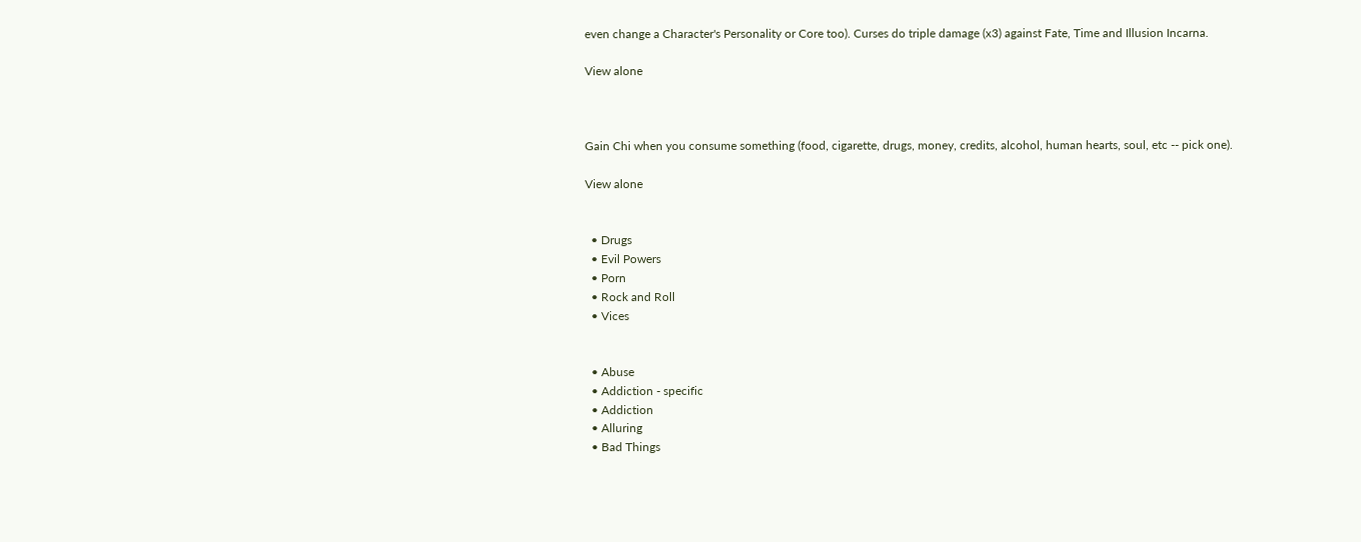even change a Character's Personality or Core too). Curses do triple damage (x3) against Fate, Time and Illusion Incarna.

View alone



Gain Chi when you consume something (food, cigarette, drugs, money, credits, alcohol, human hearts, soul, etc -- pick one).

View alone


  • Drugs
  • Evil Powers
  • Porn
  • Rock and Roll
  • Vices


  • Abuse
  • Addiction - specific
  • Addiction
  • Alluring
  • Bad Things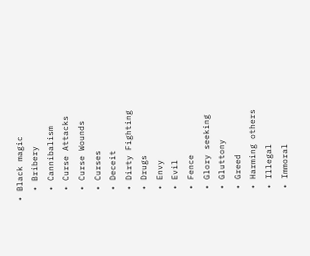• Black magic
  • Bribery
  • Cannibalism
  • Curse Attacks
  • Curse Wounds
  • Curses
  • Deceit
  • Dirty Fighting
  • Drugs
  • Envy
  • Evil
  • Fence
  • Glory seeking
  • Gluttony
  • Greed
  • Harming others
  • Illegal
  • Immoral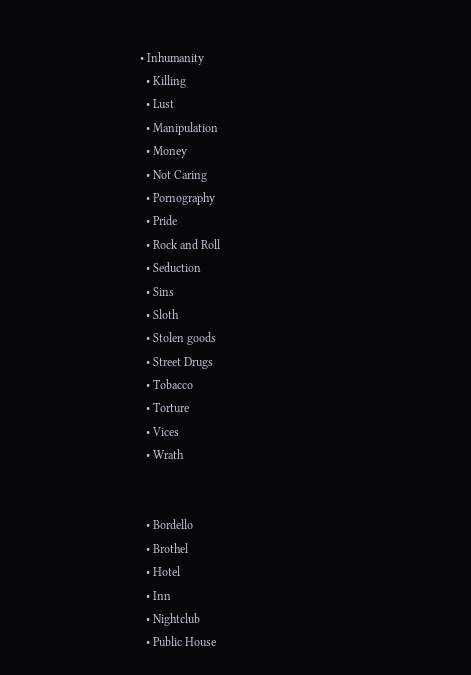• Inhumanity
  • Killing
  • Lust
  • Manipulation
  • Money
  • Not Caring
  • Pornography
  • Pride
  • Rock and Roll
  • Seduction
  • Sins
  • Sloth
  • Stolen goods
  • Street Drugs
  • Tobacco
  • Torture
  • Vices
  • Wrath


  • Bordello
  • Brothel
  • Hotel
  • Inn
  • Nightclub
  • Public House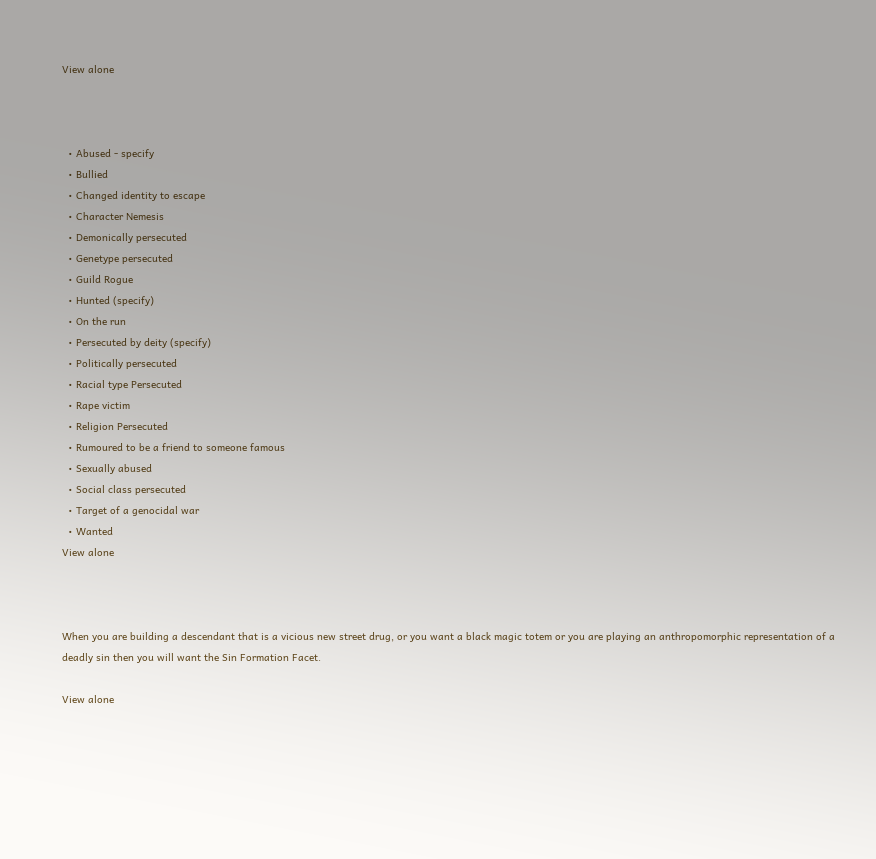View alone



  • Abused - specify
  • Bullied
  • Changed identity to escape
  • Character Nemesis
  • Demonically persecuted
  • Genetype persecuted
  • Guild Rogue
  • Hunted (specify)
  • On the run
  • Persecuted by deity (specify)
  • Politically persecuted
  • Racial type Persecuted
  • Rape victim
  • Religion Persecuted
  • Rumoured to be a friend to someone famous
  • Sexually abused
  • Social class persecuted
  • Target of a genocidal war
  • Wanted
View alone



When you are building a descendant that is a vicious new street drug, or you want a black magic totem or you are playing an anthropomorphic representation of a deadly sin then you will want the Sin Formation Facet.

View alone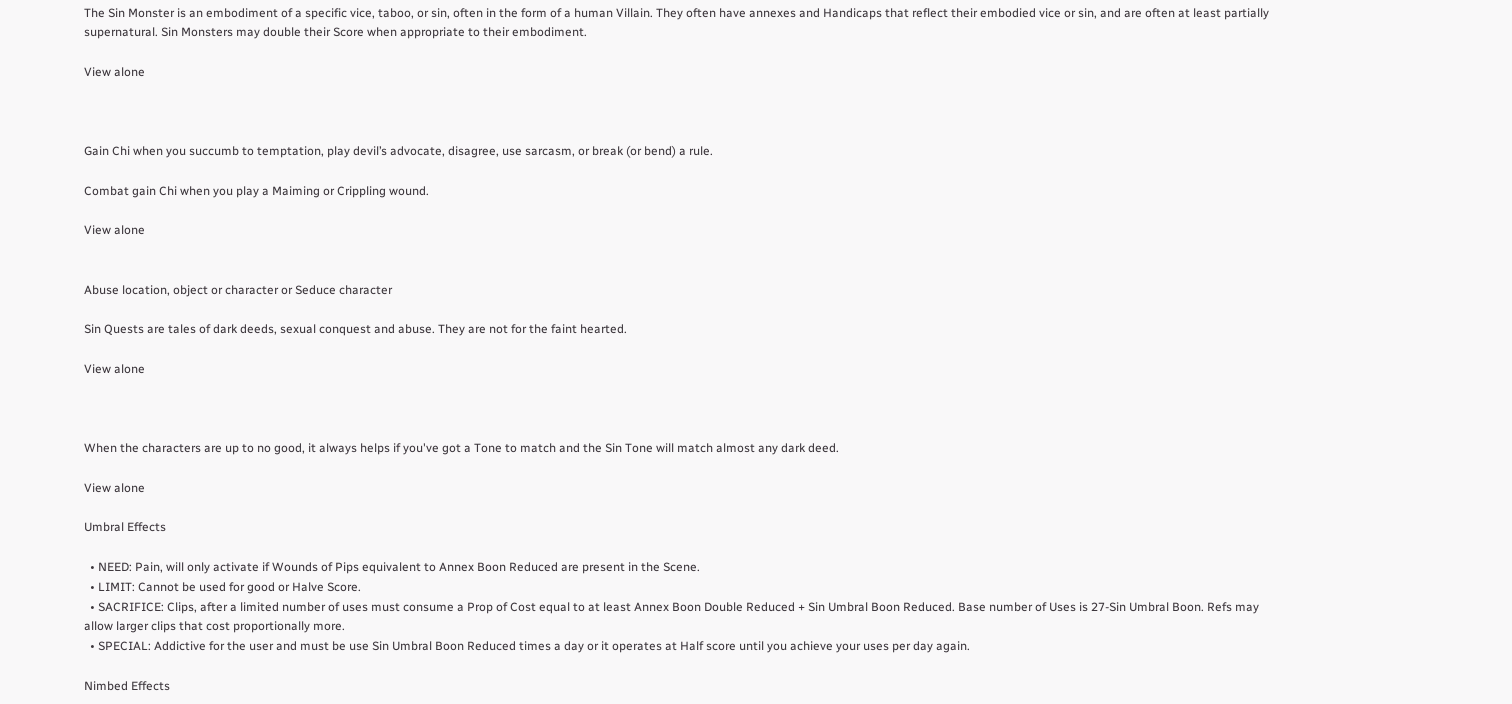The Sin Monster is an embodiment of a specific vice, taboo, or sin, often in the form of a human Villain. They often have annexes and Handicaps that reflect their embodied vice or sin, and are often at least partially supernatural. Sin Monsters may double their Score when appropriate to their embodiment.

View alone



Gain Chi when you succumb to temptation, play devil’s advocate, disagree, use sarcasm, or break (or bend) a rule.

Combat gain Chi when you play a Maiming or Crippling wound.

View alone


Abuse location, object or character or Seduce character

Sin Quests are tales of dark deeds, sexual conquest and abuse. They are not for the faint hearted.

View alone



When the characters are up to no good, it always helps if you've got a Tone to match and the Sin Tone will match almost any dark deed.

View alone

Umbral Effects

  • NEED: Pain, will only activate if Wounds of Pips equivalent to Annex Boon Reduced are present in the Scene.
  • LIMIT: Cannot be used for good or Halve Score.
  • SACRIFICE: Clips, after a limited number of uses must consume a Prop of Cost equal to at least Annex Boon Double Reduced + Sin Umbral Boon Reduced. Base number of Uses is 27-Sin Umbral Boon. Refs may allow larger clips that cost proportionally more.
  • SPECIAL: Addictive for the user and must be use Sin Umbral Boon Reduced times a day or it operates at Half score until you achieve your uses per day again.

Nimbed Effects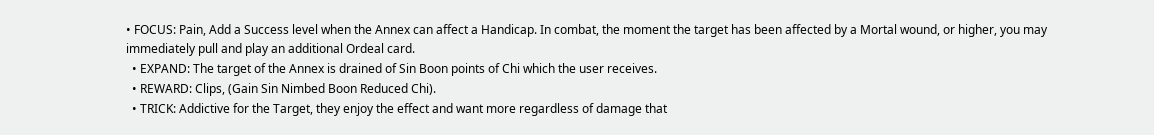• FOCUS: Pain, Add a Success level when the Annex can affect a Handicap. In combat, the moment the target has been affected by a Mortal wound, or higher, you may immediately pull and play an additional Ordeal card.
  • EXPAND: The target of the Annex is drained of Sin Boon points of Chi which the user receives.
  • REWARD: Clips, (Gain Sin Nimbed Boon Reduced Chi).
  • TRICK: Addictive for the Target, they enjoy the effect and want more regardless of damage that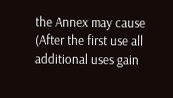the Annex may cause (After the first use all additional uses gain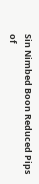Sin Nimbed Boon Reduced Pips of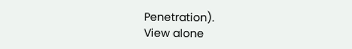Penetration).
View alone